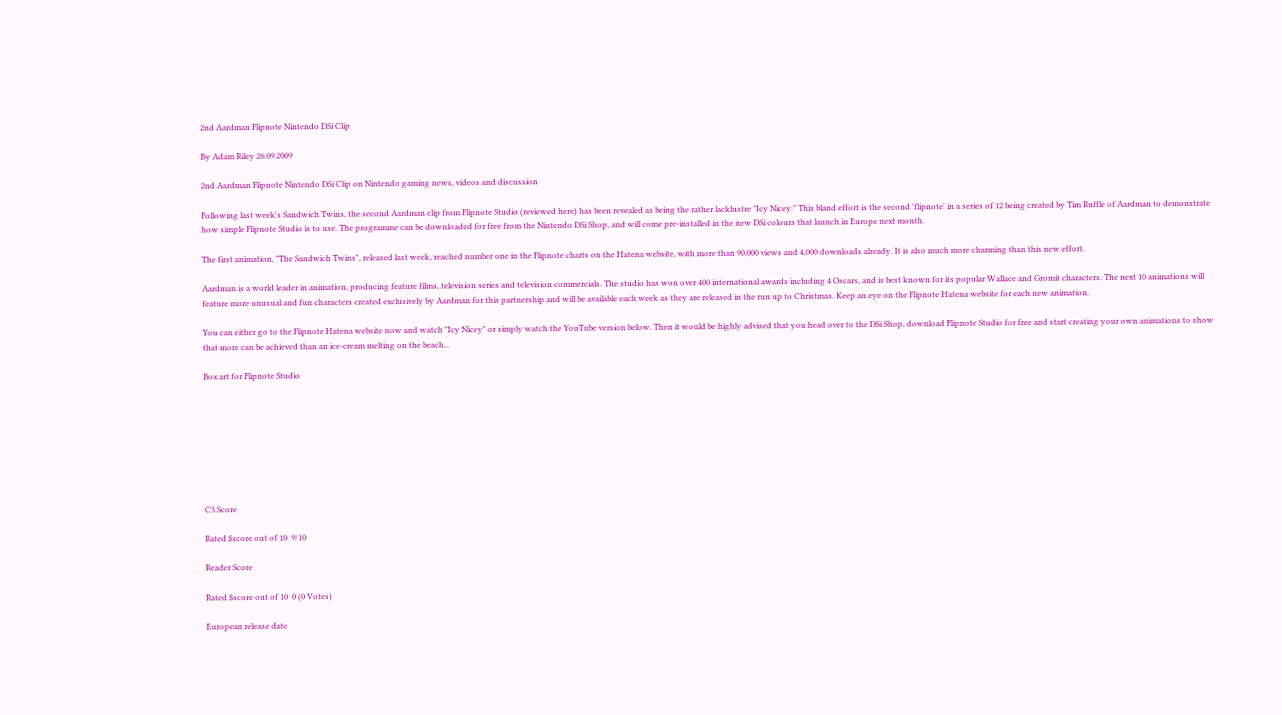2nd Aardman Flipnote Nintendo DSi Clip

By Adam Riley 26.09.2009

2nd Aardman Flipnote Nintendo DSi Clip on Nintendo gaming news, videos and discussion

Following last week's Sandwich Twins, the second Aardman clip from Flipnote Studio (reviewed here) has been revealed as being the rather lacklustre "Icy Nicey." This bland effort is the second 'flipnote' in a series of 12 being created by Tim Ruffle of Aardman to demonstrate how simple Flipnote Studio is to use. The programme can be downloaded for free from the Nintendo DSi Shop, and will come pre-installed in the new DSi colours that launch in Europe next month.

The first animation, "The Sandwich Twins", released last week, reached number one in the Flipnote charts on the Hatena website, with more than 90,000 views and 4,000 downloads already. It is also much more charming than this new effort.

Aardman is a world leader in animation, producing feature films, television series and television commercials. The studio has won over 400 international awards including 4 Oscars, and is best known for its popular Wallace and Gromit characters. The next 10 animations will feature more unusual and fun characters created exclusively by Aardman for this partnership and will be available each week as they are released in the run up to Christmas. Keep an eye on the Flipnote Hatena website for each new animation.

You can either go to the Flipnote Hatena website now and watch "Icy Nicey" or simply watch the YouTube version below. Then it would be highly advised that you head over to the DSi Shop, download Flipnote Studio for free and start creating your own animations to show that more can be achieved than an ice-cream melting on the beach...

Box art for Flipnote Studio








C3 Score

Rated $score out of 10  9/10

Reader Score

Rated $score out of 10  0 (0 Votes)

European release date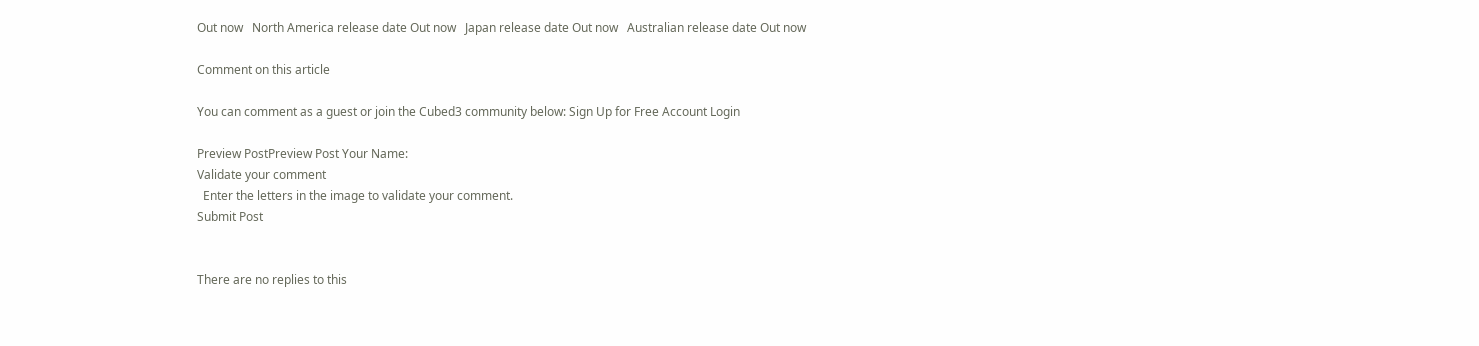Out now   North America release date Out now   Japan release date Out now   Australian release date Out now

Comment on this article

You can comment as a guest or join the Cubed3 community below: Sign Up for Free Account Login

Preview PostPreview Post Your Name:
Validate your comment
  Enter the letters in the image to validate your comment.
Submit Post


There are no replies to this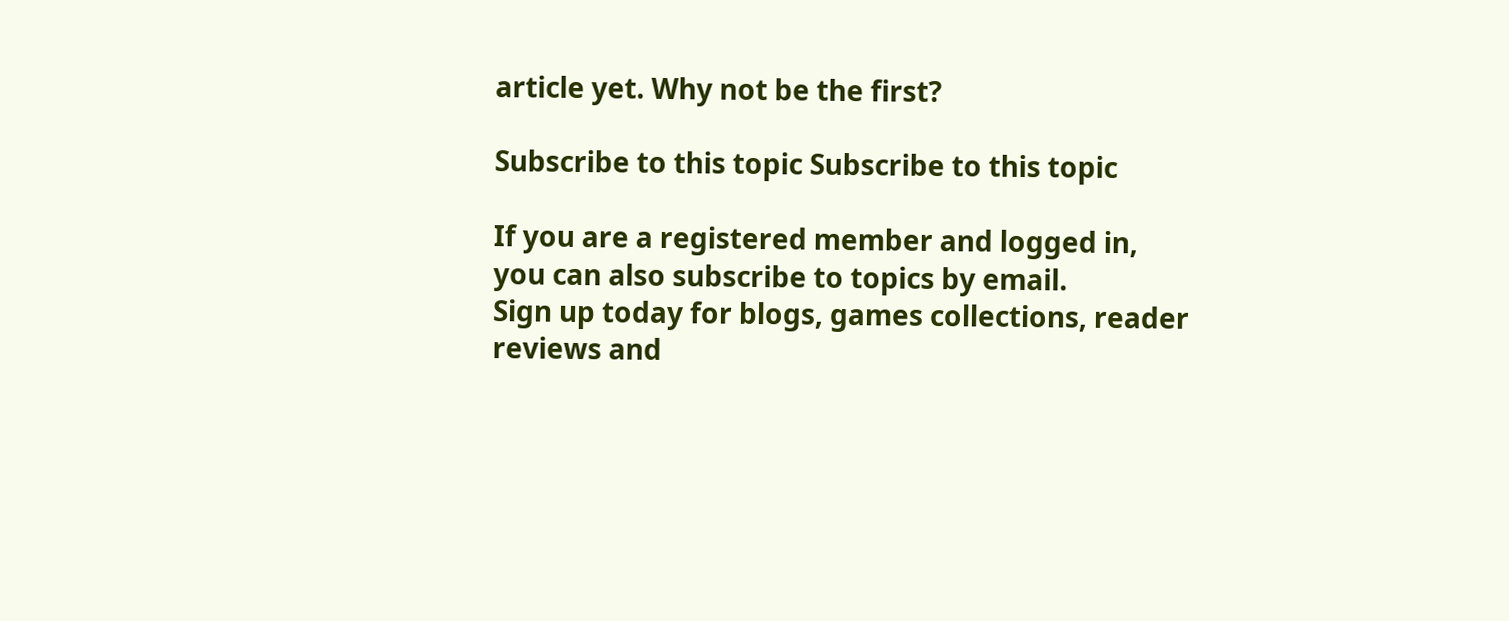article yet. Why not be the first?

Subscribe to this topic Subscribe to this topic

If you are a registered member and logged in, you can also subscribe to topics by email.
Sign up today for blogs, games collections, reader reviews and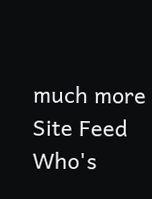much more
Site Feed
Who's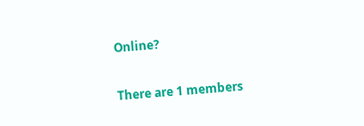Online?

There are 1 members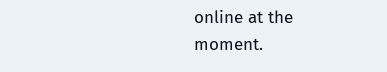online at the moment.